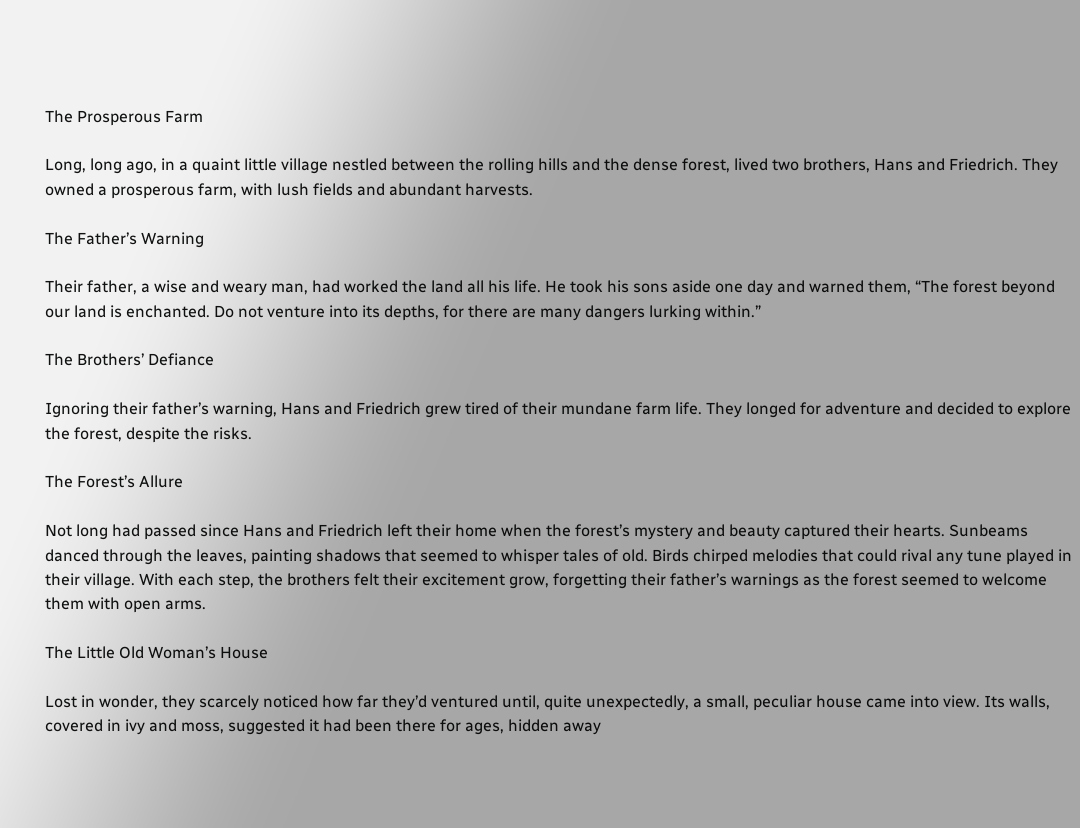The Prosperous Farm

Long, long ago, in a quaint little village nestled between the rolling hills and the dense forest, lived two brothers, Hans and Friedrich. They owned a prosperous farm, with lush fields and abundant harvests.

The Father’s Warning

Their father, a wise and weary man, had worked the land all his life. He took his sons aside one day and warned them, “The forest beyond our land is enchanted. Do not venture into its depths, for there are many dangers lurking within.”

The Brothers’ Defiance

Ignoring their father’s warning, Hans and Friedrich grew tired of their mundane farm life. They longed for adventure and decided to explore the forest, despite the risks.

The Forest’s Allure

Not long had passed since Hans and Friedrich left their home when the forest’s mystery and beauty captured their hearts. Sunbeams danced through the leaves, painting shadows that seemed to whisper tales of old. Birds chirped melodies that could rival any tune played in their village. With each step, the brothers felt their excitement grow, forgetting their father’s warnings as the forest seemed to welcome them with open arms.

The Little Old Woman’s House

Lost in wonder, they scarcely noticed how far they’d ventured until, quite unexpectedly, a small, peculiar house came into view. Its walls, covered in ivy and moss, suggested it had been there for ages, hidden away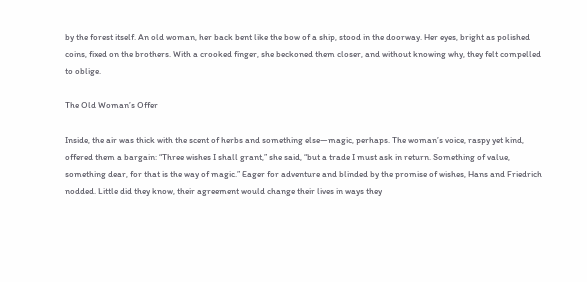by the forest itself. An old woman, her back bent like the bow of a ship, stood in the doorway. Her eyes, bright as polished coins, fixed on the brothers. With a crooked finger, she beckoned them closer, and without knowing why, they felt compelled to oblige.

The Old Woman’s Offer

Inside, the air was thick with the scent of herbs and something else—magic, perhaps. The woman’s voice, raspy yet kind, offered them a bargain: “Three wishes I shall grant,” she said, “but a trade I must ask in return. Something of value, something dear, for that is the way of magic.” Eager for adventure and blinded by the promise of wishes, Hans and Friedrich nodded. Little did they know, their agreement would change their lives in ways they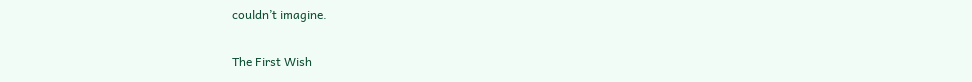couldn’t imagine.

The First Wish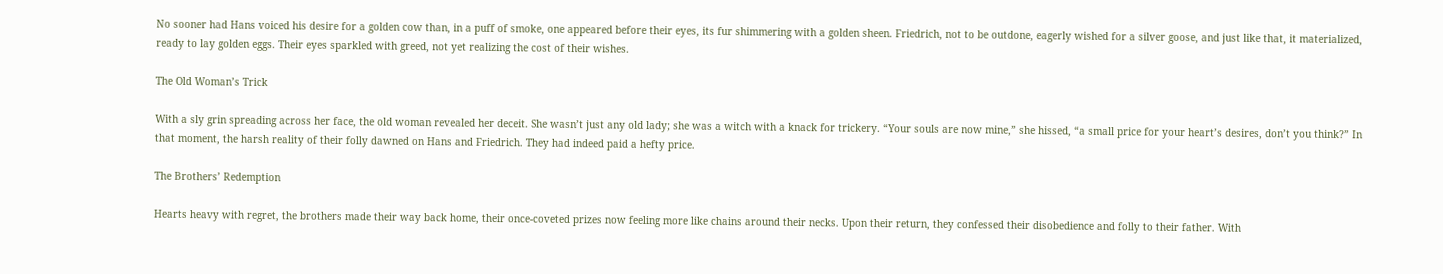No sooner had Hans voiced his desire for a golden cow than, in a puff of smoke, one appeared before their eyes, its fur shimmering with a golden sheen. Friedrich, not to be outdone, eagerly wished for a silver goose, and just like that, it materialized, ready to lay golden eggs. Their eyes sparkled with greed, not yet realizing the cost of their wishes.

The Old Woman’s Trick

With a sly grin spreading across her face, the old woman revealed her deceit. She wasn’t just any old lady; she was a witch with a knack for trickery. “Your souls are now mine,” she hissed, “a small price for your heart’s desires, don’t you think?” In that moment, the harsh reality of their folly dawned on Hans and Friedrich. They had indeed paid a hefty price.

The Brothers’ Redemption

Hearts heavy with regret, the brothers made their way back home, their once-coveted prizes now feeling more like chains around their necks. Upon their return, they confessed their disobedience and folly to their father. With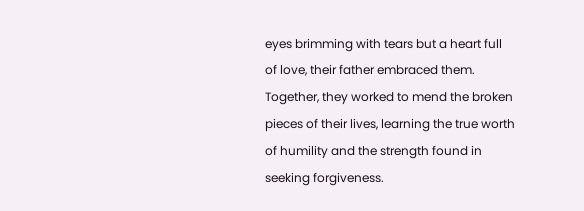eyes brimming with tears but a heart full of love, their father embraced them. Together, they worked to mend the broken pieces of their lives, learning the true worth of humility and the strength found in seeking forgiveness.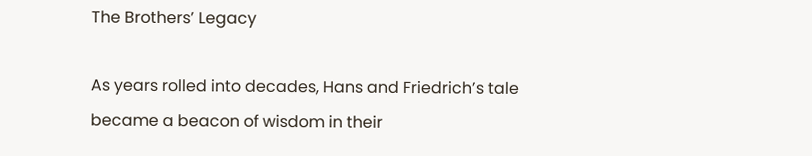The Brothers’ Legacy

As years rolled into decades, Hans and Friedrich’s tale became a beacon of wisdom in their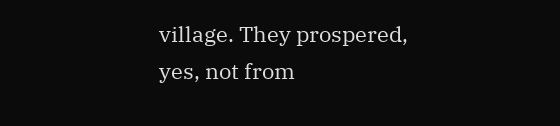village. They prospered, yes, not from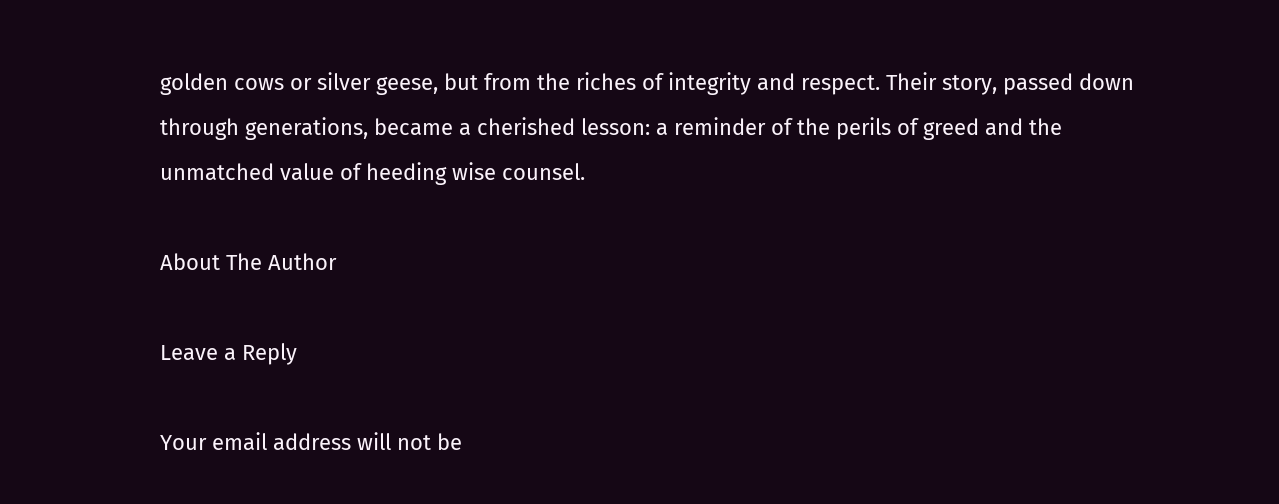golden cows or silver geese, but from the riches of integrity and respect. Their story, passed down through generations, became a cherished lesson: a reminder of the perils of greed and the unmatched value of heeding wise counsel.

About The Author

Leave a Reply

Your email address will not be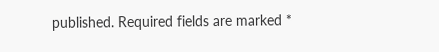published. Required fields are marked *